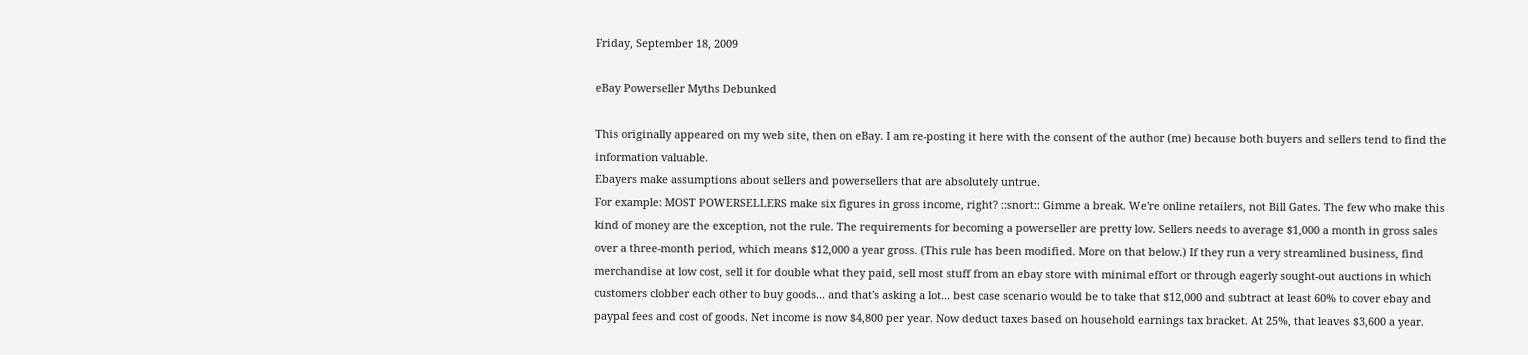Friday, September 18, 2009

eBay Powerseller Myths Debunked

This originally appeared on my web site, then on eBay. I am re-posting it here with the consent of the author (me) because both buyers and sellers tend to find the information valuable.
Ebayers make assumptions about sellers and powersellers that are absolutely untrue.
For example: MOST POWERSELLERS make six figures in gross income, right? ::snort:: Gimme a break. We're online retailers, not Bill Gates. The few who make this kind of money are the exception, not the rule. The requirements for becoming a powerseller are pretty low. Sellers needs to average $1,000 a month in gross sales over a three-month period, which means $12,000 a year gross. (This rule has been modified. More on that below.) If they run a very streamlined business, find merchandise at low cost, sell it for double what they paid, sell most stuff from an ebay store with minimal effort or through eagerly sought-out auctions in which customers clobber each other to buy goods... and that's asking a lot... best case scenario would be to take that $12,000 and subtract at least 60% to cover ebay and paypal fees and cost of goods. Net income is now $4,800 per year. Now deduct taxes based on household earnings tax bracket. At 25%, that leaves $3,600 a year.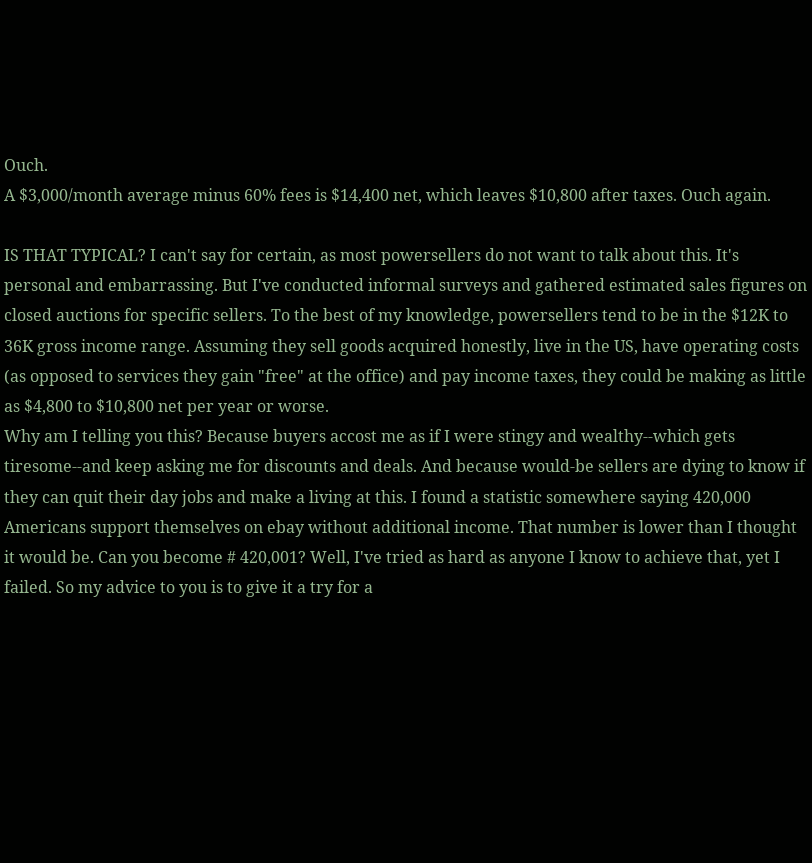Ouch.
A $3,000/month average minus 60% fees is $14,400 net, which leaves $10,800 after taxes. Ouch again.

IS THAT TYPICAL? I can't say for certain, as most powersellers do not want to talk about this. It's personal and embarrassing. But I've conducted informal surveys and gathered estimated sales figures on closed auctions for specific sellers. To the best of my knowledge, powersellers tend to be in the $12K to 36K gross income range. Assuming they sell goods acquired honestly, live in the US, have operating costs (as opposed to services they gain "free" at the office) and pay income taxes, they could be making as little as $4,800 to $10,800 net per year or worse.
Why am I telling you this? Because buyers accost me as if I were stingy and wealthy--which gets tiresome--and keep asking me for discounts and deals. And because would-be sellers are dying to know if they can quit their day jobs and make a living at this. I found a statistic somewhere saying 420,000 Americans support themselves on ebay without additional income. That number is lower than I thought it would be. Can you become # 420,001? Well, I've tried as hard as anyone I know to achieve that, yet I failed. So my advice to you is to give it a try for a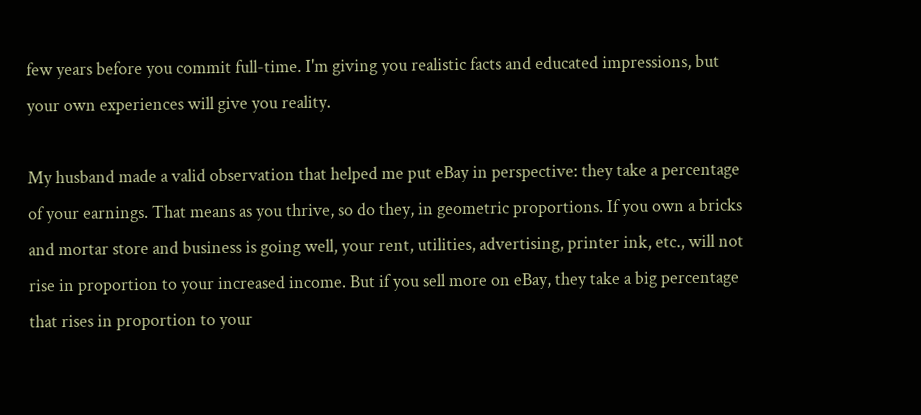few years before you commit full-time. I'm giving you realistic facts and educated impressions, but your own experiences will give you reality.

My husband made a valid observation that helped me put eBay in perspective: they take a percentage of your earnings. That means as you thrive, so do they, in geometric proportions. If you own a bricks and mortar store and business is going well, your rent, utilities, advertising, printer ink, etc., will not rise in proportion to your increased income. But if you sell more on eBay, they take a big percentage that rises in proportion to your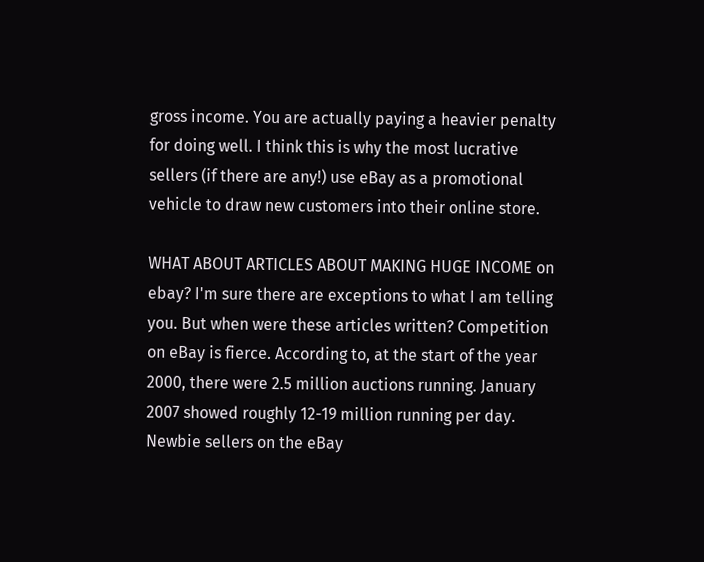gross income. You are actually paying a heavier penalty for doing well. I think this is why the most lucrative sellers (if there are any!) use eBay as a promotional vehicle to draw new customers into their online store.

WHAT ABOUT ARTICLES ABOUT MAKING HUGE INCOME on ebay? I'm sure there are exceptions to what I am telling you. But when were these articles written? Competition on eBay is fierce. According to, at the start of the year 2000, there were 2.5 million auctions running. January 2007 showed roughly 12-19 million running per day. Newbie sellers on the eBay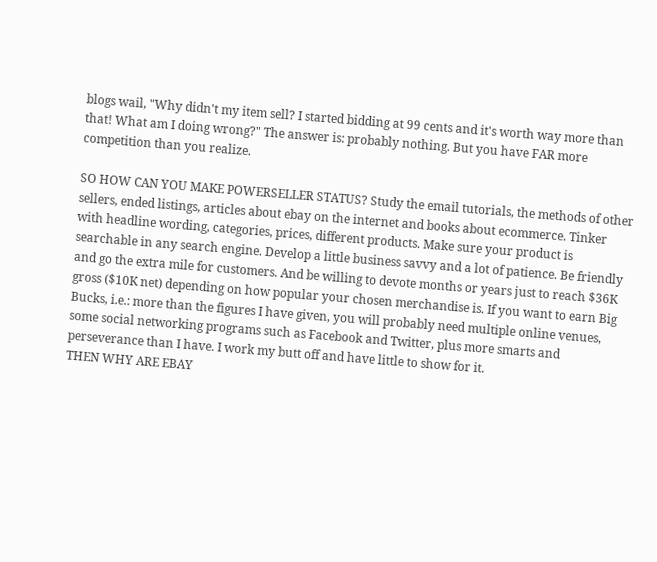blogs wail, "Why didn't my item sell? I started bidding at 99 cents and it's worth way more than that! What am I doing wrong?" The answer is: probably nothing. But you have FAR more competition than you realize.

SO HOW CAN YOU MAKE POWERSELLER STATUS? Study the email tutorials, the methods of other sellers, ended listings, articles about ebay on the internet and books about ecommerce. Tinker with headline wording, categories, prices, different products. Make sure your product is searchable in any search engine. Develop a little business savvy and a lot of patience. Be friendly and go the extra mile for customers. And be willing to devote months or years just to reach $36K gross ($10K net) depending on how popular your chosen merchandise is. If you want to earn Big Bucks, i.e.: more than the figures I have given, you will probably need multiple online venues, some social networking programs such as Facebook and Twitter, plus more smarts and perseverance than I have. I work my butt off and have little to show for it.
THEN WHY ARE EBAY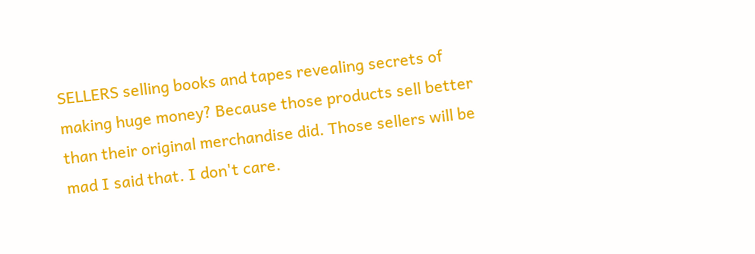SELLERS selling books and tapes revealing secrets of making huge money? Because those products sell better than their original merchandise did. Those sellers will be mad I said that. I don't care.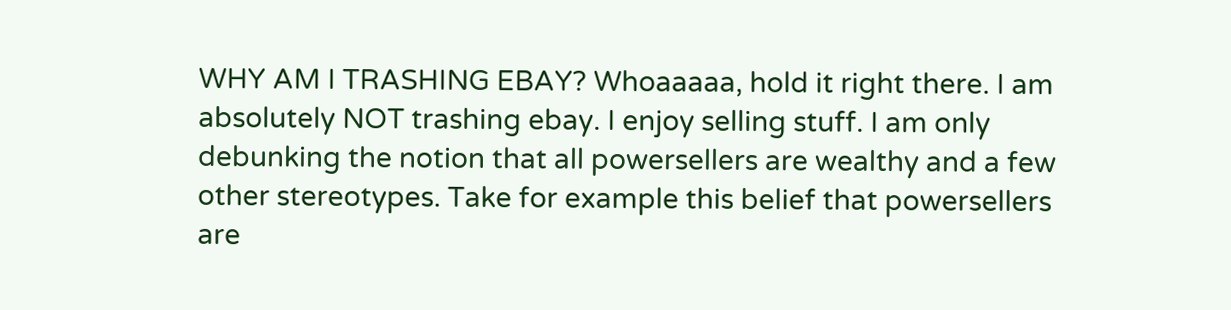WHY AM I TRASHING EBAY? Whoaaaaa, hold it right there. I am absolutely NOT trashing ebay. I enjoy selling stuff. I am only debunking the notion that all powersellers are wealthy and a few other stereotypes. Take for example this belief that powersellers are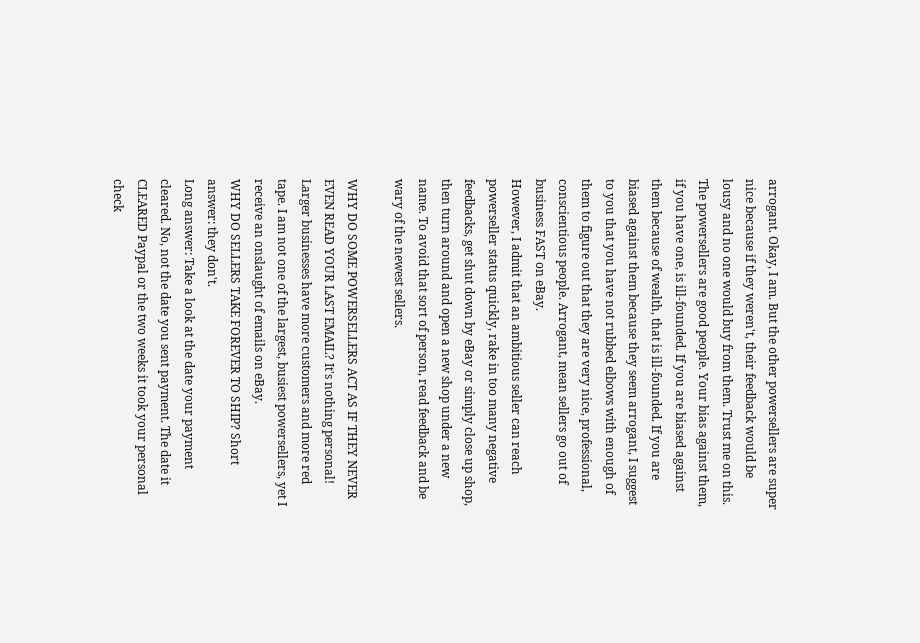arrogant. Okay, I am. But the other powersellers are super nice because if they weren't, their feedback would be lousy and no one would buy from them. Trust me on this. The powersellers are good people. Your bias against them, if you have one, is ill-founded. If you are biased against them because of wealth, that is ill-founded. If you are biased against them because they seem arrogant, I suggest to you that you have not rubbed elbows with enough of them to figure out that they are very nice, professional, conscientious people. Arrogant, mean sellers go out of business FAST on eBay.
However, I admit that an ambitious seller can reach powerseller status quickly, rake in too many negative feedbacks, get shut down by eBay or simply close up shop, then turn around and open a new shop under a new name. To avoid that sort of person, read feedback and be wary of the newest sellers.

WHY DO SOME POWERSELLERS ACT AS IF THEY NEVER EVEN READ YOUR LAST EMAIL? It's nothing personal! Larger businesses have more customers and more red tape. I am not one of the largest, busiest powersellers, yet I receive an onslaught of emails on eBay.
WHY DO SELLERS TAKE FOREVER TO SHIP? Short answer: they don't.
Long answer: Take a look at the date your payment cleared. No, not the date you sent payment. The date it CLEARED Paypal or the two weeks it took your personal check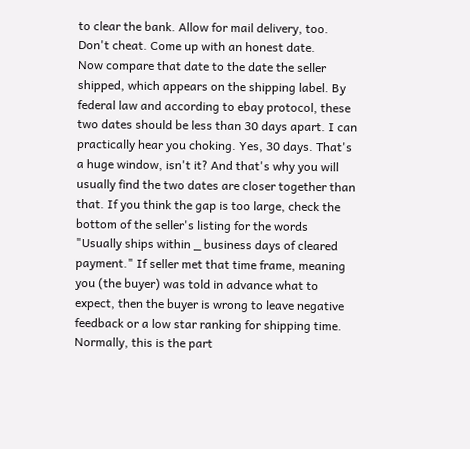to clear the bank. Allow for mail delivery, too. Don't cheat. Come up with an honest date.
Now compare that date to the date the seller shipped, which appears on the shipping label. By federal law and according to ebay protocol, these two dates should be less than 30 days apart. I can practically hear you choking. Yes, 30 days. That's a huge window, isn't it? And that's why you will usually find the two dates are closer together than that. If you think the gap is too large, check the bottom of the seller's listing for the words "Usually ships within _ business days of cleared payment." If seller met that time frame, meaning you (the buyer) was told in advance what to expect, then the buyer is wrong to leave negative feedback or a low star ranking for shipping time. Normally, this is the part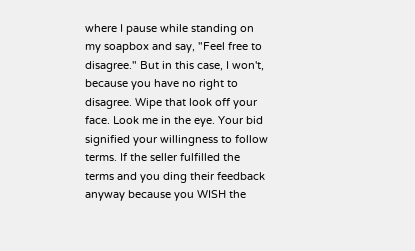where I pause while standing on my soapbox and say, "Feel free to disagree." But in this case, I won't, because you have no right to disagree. Wipe that look off your face. Look me in the eye. Your bid signified your willingness to follow terms. If the seller fulfilled the terms and you ding their feedback anyway because you WISH the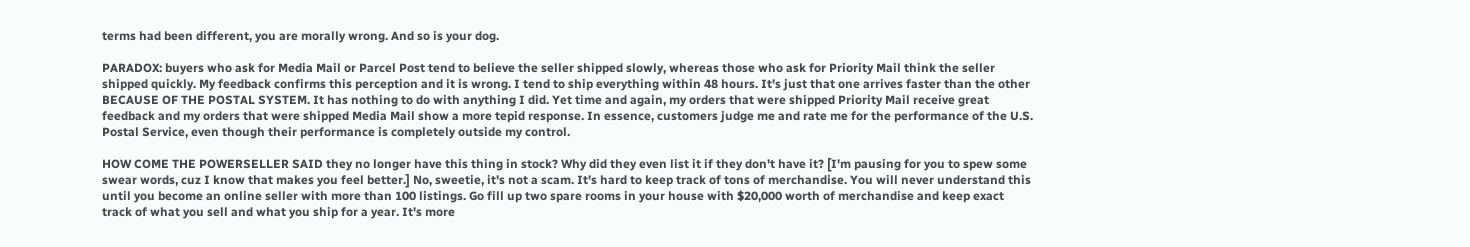terms had been different, you are morally wrong. And so is your dog.

PARADOX: buyers who ask for Media Mail or Parcel Post tend to believe the seller shipped slowly, whereas those who ask for Priority Mail think the seller shipped quickly. My feedback confirms this perception and it is wrong. I tend to ship everything within 48 hours. It's just that one arrives faster than the other BECAUSE OF THE POSTAL SYSTEM. It has nothing to do with anything I did. Yet time and again, my orders that were shipped Priority Mail receive great feedback and my orders that were shipped Media Mail show a more tepid response. In essence, customers judge me and rate me for the performance of the U.S. Postal Service, even though their performance is completely outside my control.

HOW COME THE POWERSELLER SAID they no longer have this thing in stock? Why did they even list it if they don't have it? [I'm pausing for you to spew some swear words, cuz I know that makes you feel better.] No, sweetie, it's not a scam. It's hard to keep track of tons of merchandise. You will never understand this until you become an online seller with more than 100 listings. Go fill up two spare rooms in your house with $20,000 worth of merchandise and keep exact track of what you sell and what you ship for a year. It's more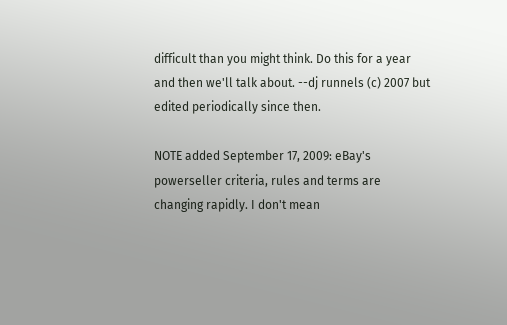difficult than you might think. Do this for a year and then we'll talk about. --dj runnels (c) 2007 but edited periodically since then.

NOTE added September 17, 2009: eBay's powerseller criteria, rules and terms are changing rapidly. I don't mean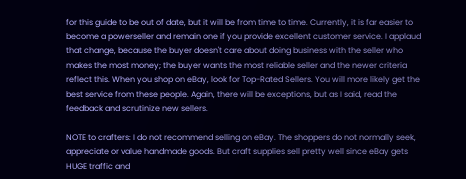for this guide to be out of date, but it will be from time to time. Currently, it is far easier to become a powerseller and remain one if you provide excellent customer service. I applaud that change, because the buyer doesn't care about doing business with the seller who makes the most money; the buyer wants the most reliable seller and the newer criteria reflect this. When you shop on eBay, look for Top-Rated Sellers. You will more likely get the best service from these people. Again, there will be exceptions, but as I said, read the feedback and scrutinize new sellers.

NOTE to crafters: I do not recommend selling on eBay. The shoppers do not normally seek, appreciate or value handmade goods. But craft supplies sell pretty well since eBay gets HUGE traffic and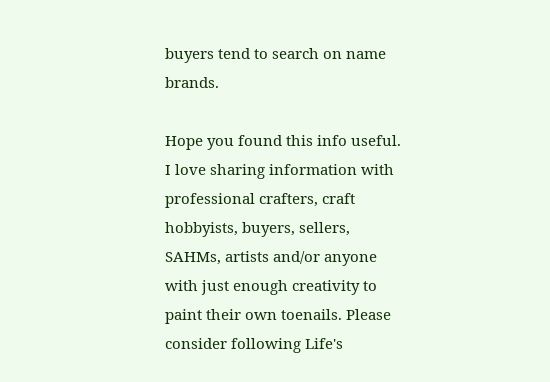buyers tend to search on name brands.

Hope you found this info useful. I love sharing information with professional crafters, craft hobbyists, buyers, sellers, SAHMs, artists and/or anyone with just enough creativity to paint their own toenails. Please consider following Life's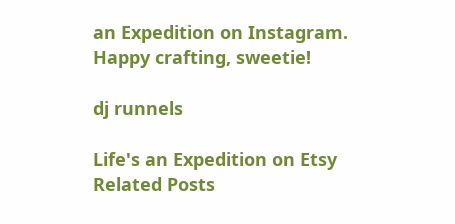an Expedition on Instagram.  Happy crafting, sweetie!

dj runnels

Life's an Expedition on Etsy
Related Posts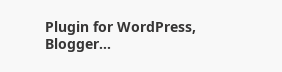Plugin for WordPress, Blogger...